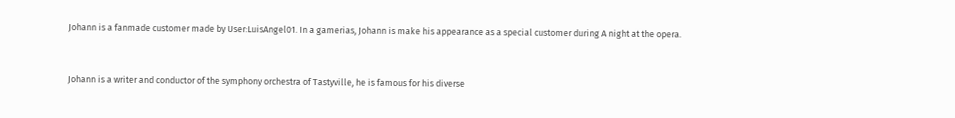Johann is a fanmade customer made by User:LuisAngel01. In a gamerias, Johann is make his appearance as a special customer during A night at the opera.


Johann is a writer and conductor of the symphony orchestra of Tastyville, he is famous for his diverse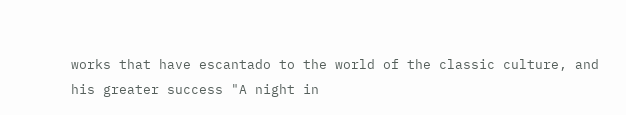works that have escantado to the world of the classic culture, and his greater success "A night in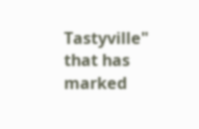Tastyville" that has marked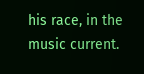his race, in the music current.